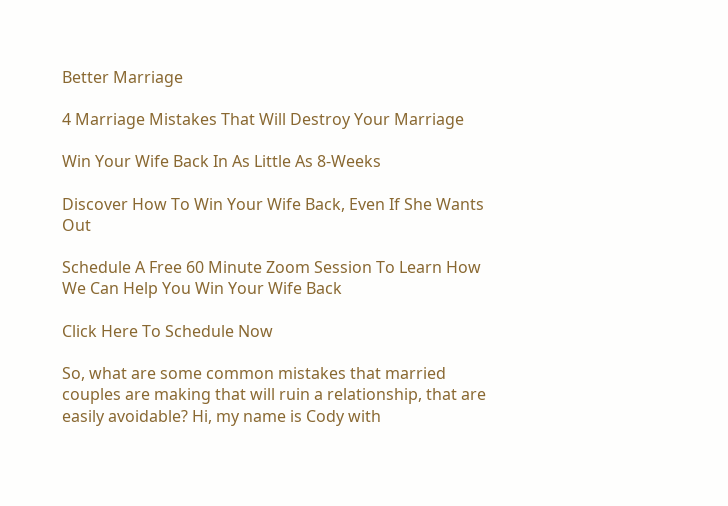Better Marriage

4 Marriage Mistakes That Will Destroy Your Marriage

Win Your Wife Back In As Little As 8-Weeks

Discover How To Win Your Wife Back, Even If She Wants Out

Schedule A Free 60 Minute Zoom Session To Learn How We Can Help You Win Your Wife Back

Click Here To Schedule Now

So, what are some common mistakes that married couples are making that will ruin a relationship, that are easily avoidable? Hi, my name is Cody with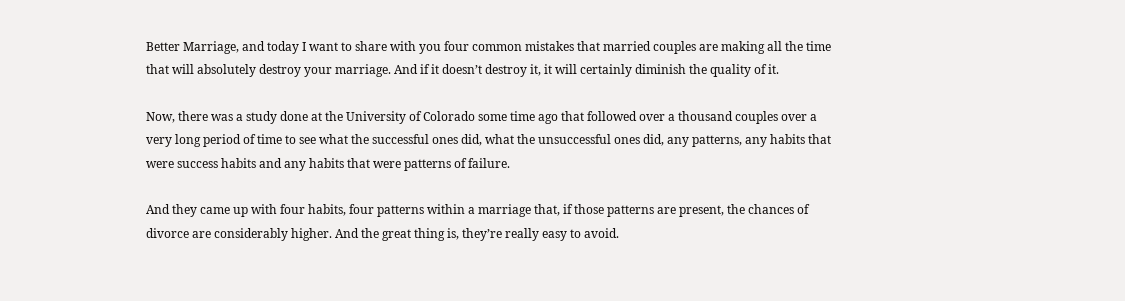Better Marriage, and today I want to share with you four common mistakes that married couples are making all the time that will absolutely destroy your marriage. And if it doesn’t destroy it, it will certainly diminish the quality of it.

Now, there was a study done at the University of Colorado some time ago that followed over a thousand couples over a very long period of time to see what the successful ones did, what the unsuccessful ones did, any patterns, any habits that were success habits and any habits that were patterns of failure.

And they came up with four habits, four patterns within a marriage that, if those patterns are present, the chances of divorce are considerably higher. And the great thing is, they’re really easy to avoid.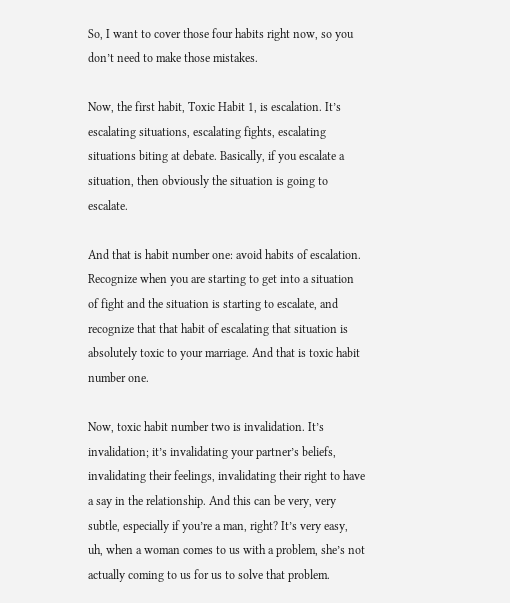So, I want to cover those four habits right now, so you don’t need to make those mistakes.

Now, the first habit, Toxic Habit 1, is escalation. It’s escalating situations, escalating fights, escalating situations biting at debate. Basically, if you escalate a situation, then obviously the situation is going to escalate.

And that is habit number one: avoid habits of escalation. Recognize when you are starting to get into a situation of fight and the situation is starting to escalate, and recognize that that habit of escalating that situation is absolutely toxic to your marriage. And that is toxic habit number one.

Now, toxic habit number two is invalidation. It’s invalidation; it’s invalidating your partner’s beliefs, invalidating their feelings, invalidating their right to have a say in the relationship. And this can be very, very subtle, especially if you’re a man, right? It’s very easy, uh, when a woman comes to us with a problem, she’s not actually coming to us for us to solve that problem.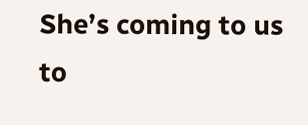She’s coming to us to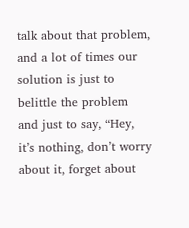talk about that problem, and a lot of times our solution is just to belittle the problem and just to say, “Hey, it’s nothing, don’t worry about it, forget about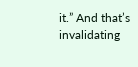it.” And that’s invalidating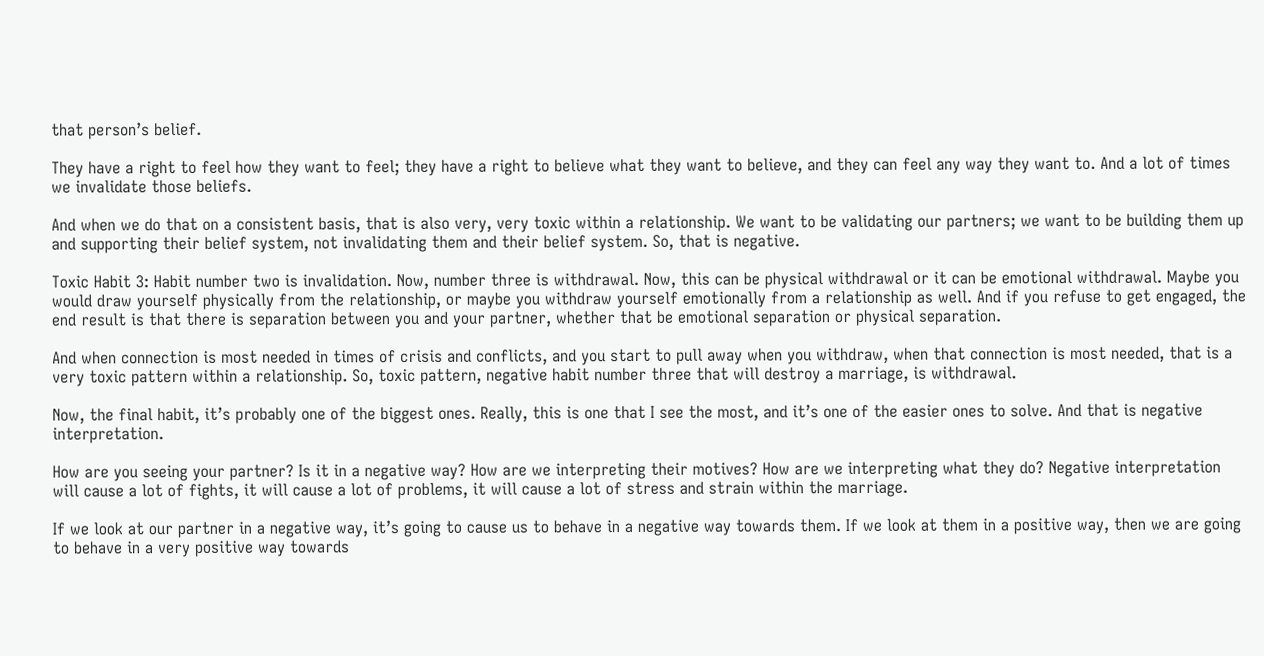that person’s belief.

They have a right to feel how they want to feel; they have a right to believe what they want to believe, and they can feel any way they want to. And a lot of times we invalidate those beliefs.

And when we do that on a consistent basis, that is also very, very toxic within a relationship. We want to be validating our partners; we want to be building them up and supporting their belief system, not invalidating them and their belief system. So, that is negative.

Toxic Habit 3: Habit number two is invalidation. Now, number three is withdrawal. Now, this can be physical withdrawal or it can be emotional withdrawal. Maybe you would draw yourself physically from the relationship, or maybe you withdraw yourself emotionally from a relationship as well. And if you refuse to get engaged, the end result is that there is separation between you and your partner, whether that be emotional separation or physical separation.

And when connection is most needed in times of crisis and conflicts, and you start to pull away when you withdraw, when that connection is most needed, that is a very toxic pattern within a relationship. So, toxic pattern, negative habit number three that will destroy a marriage, is withdrawal.

Now, the final habit, it’s probably one of the biggest ones. Really, this is one that I see the most, and it’s one of the easier ones to solve. And that is negative interpretation.

How are you seeing your partner? Is it in a negative way? How are we interpreting their motives? How are we interpreting what they do? Negative interpretation will cause a lot of fights, it will cause a lot of problems, it will cause a lot of stress and strain within the marriage.

If we look at our partner in a negative way, it’s going to cause us to behave in a negative way towards them. If we look at them in a positive way, then we are going to behave in a very positive way towards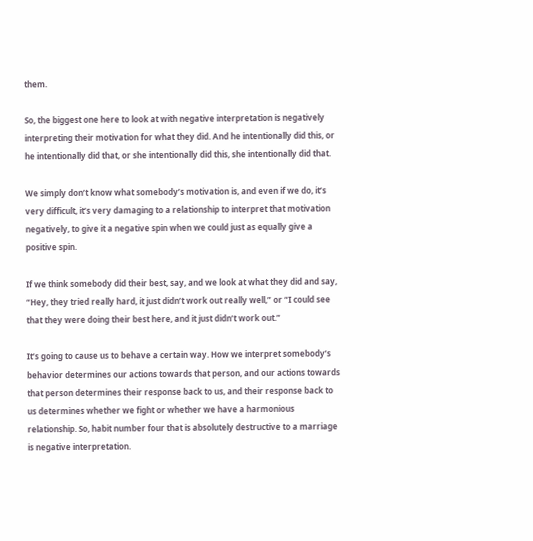them.

So, the biggest one here to look at with negative interpretation is negatively interpreting their motivation for what they did. And he intentionally did this, or he intentionally did that, or she intentionally did this, she intentionally did that.

We simply don’t know what somebody’s motivation is, and even if we do, it’s very difficult, it’s very damaging to a relationship to interpret that motivation negatively, to give it a negative spin when we could just as equally give a positive spin.

If we think somebody did their best, say, and we look at what they did and say, “Hey, they tried really hard, it just didn’t work out really well,” or “I could see that they were doing their best here, and it just didn’t work out.”

It’s going to cause us to behave a certain way. How we interpret somebody’s behavior determines our actions towards that person, and our actions towards that person determines their response back to us, and their response back to us determines whether we fight or whether we have a harmonious relationship. So, habit number four that is absolutely destructive to a marriage is negative interpretation.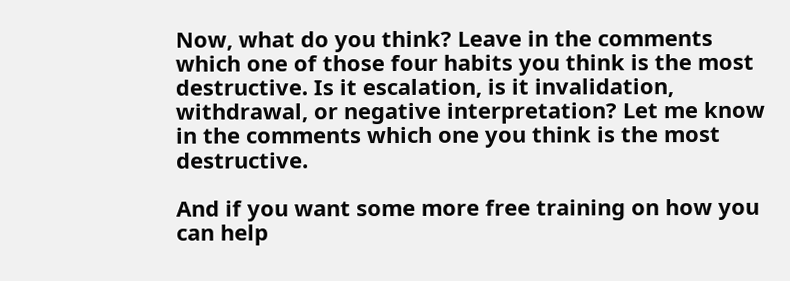Now, what do you think? Leave in the comments which one of those four habits you think is the most destructive. Is it escalation, is it invalidation, withdrawal, or negative interpretation? Let me know in the comments which one you think is the most destructive.

And if you want some more free training on how you can help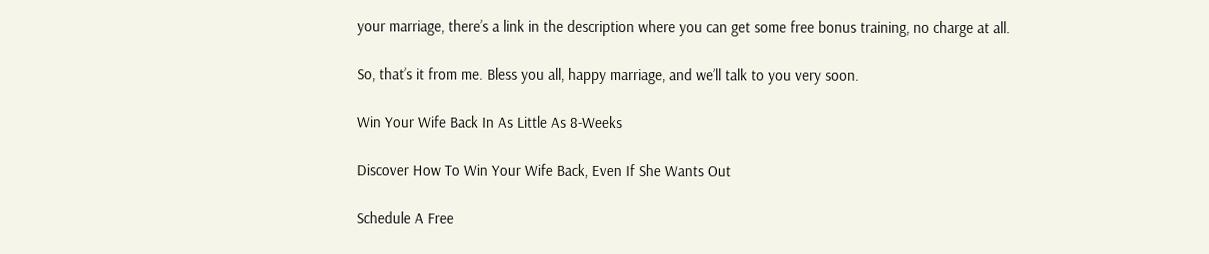your marriage, there’s a link in the description where you can get some free bonus training, no charge at all.

So, that’s it from me. Bless you all, happy marriage, and we’ll talk to you very soon.

Win Your Wife Back In As Little As 8-Weeks

Discover How To Win Your Wife Back, Even If She Wants Out

Schedule A Free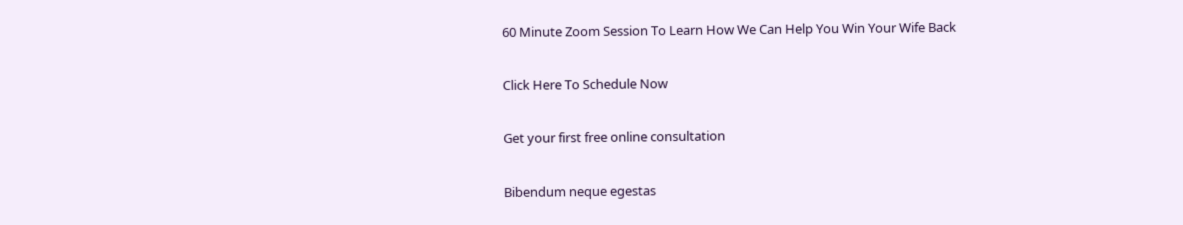60 Minute Zoom Session To Learn How We Can Help You Win Your Wife Back

Click Here To Schedule Now

Get your first free online consultation

Bibendum neque egestas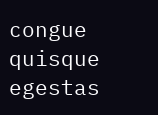congue quisque egestas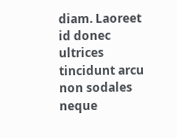diam. Laoreet id donec ultrices tincidunt arcu non sodales neque